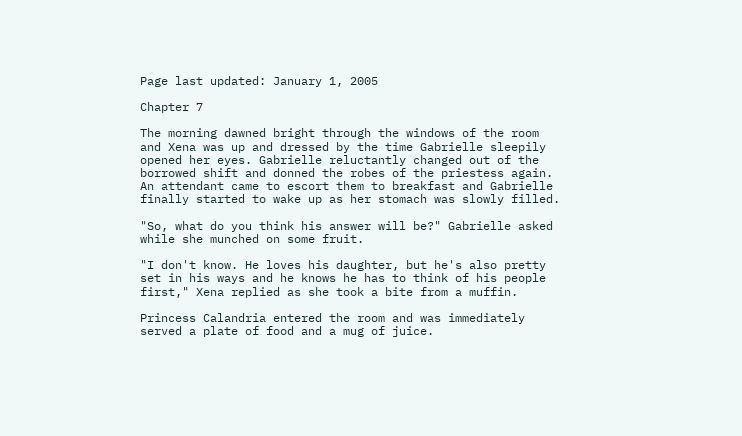Page last updated: January 1, 2005

Chapter 7

The morning dawned bright through the windows of the room and Xena was up and dressed by the time Gabrielle sleepily opened her eyes. Gabrielle reluctantly changed out of the borrowed shift and donned the robes of the priestess again. An attendant came to escort them to breakfast and Gabrielle finally started to wake up as her stomach was slowly filled.

"So, what do you think his answer will be?" Gabrielle asked while she munched on some fruit.

"I don't know. He loves his daughter, but he's also pretty set in his ways and he knows he has to think of his people first," Xena replied as she took a bite from a muffin.

Princess Calandria entered the room and was immediately served a plate of food and a mug of juice.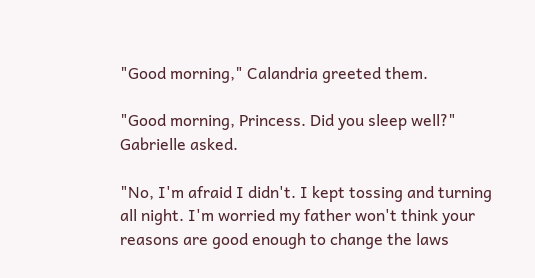"Good morning," Calandria greeted them.

"Good morning, Princess. Did you sleep well?" Gabrielle asked.

"No, I'm afraid I didn't. I kept tossing and turning all night. I'm worried my father won't think your reasons are good enough to change the laws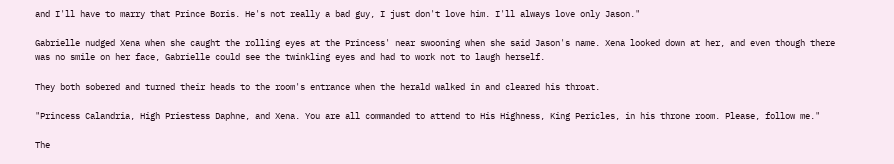and I'll have to marry that Prince Boris. He's not really a bad guy, I just don't love him. I'll always love only Jason."

Gabrielle nudged Xena when she caught the rolling eyes at the Princess' near swooning when she said Jason's name. Xena looked down at her, and even though there was no smile on her face, Gabrielle could see the twinkling eyes and had to work not to laugh herself.

They both sobered and turned their heads to the room's entrance when the herald walked in and cleared his throat.

"Princess Calandria, High Priestess Daphne, and Xena. You are all commanded to attend to His Highness, King Pericles, in his throne room. Please, follow me."

The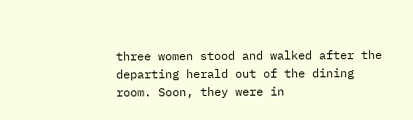three women stood and walked after the departing herald out of the dining room. Soon, they were in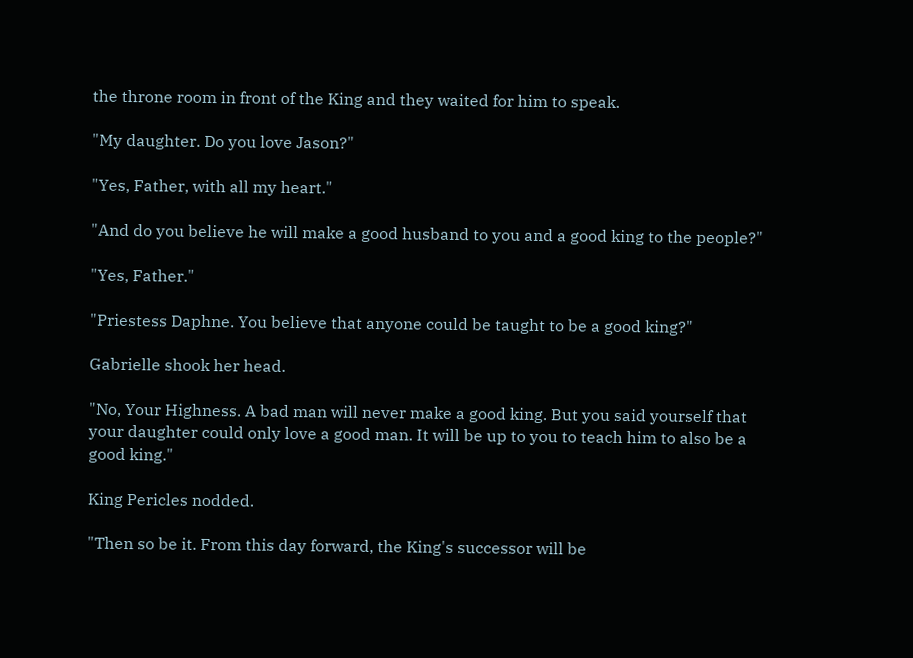the throne room in front of the King and they waited for him to speak.

"My daughter. Do you love Jason?"

"Yes, Father, with all my heart."

"And do you believe he will make a good husband to you and a good king to the people?"

"Yes, Father."

"Priestess Daphne. You believe that anyone could be taught to be a good king?"

Gabrielle shook her head.

"No, Your Highness. A bad man will never make a good king. But you said yourself that your daughter could only love a good man. It will be up to you to teach him to also be a good king."

King Pericles nodded.

"Then so be it. From this day forward, the King's successor will be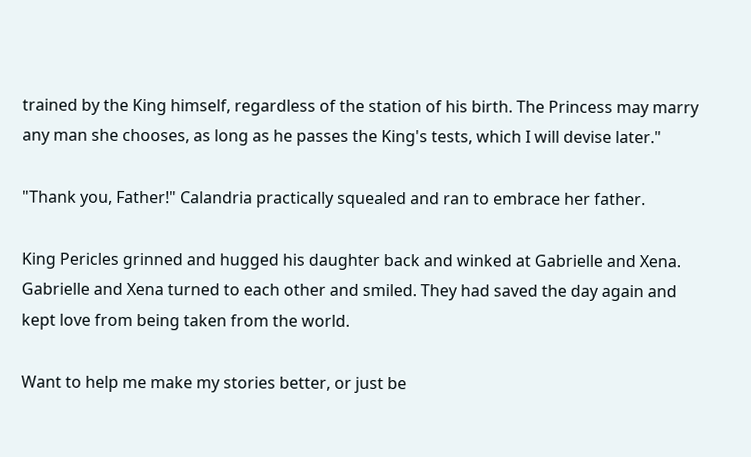trained by the King himself, regardless of the station of his birth. The Princess may marry any man she chooses, as long as he passes the King's tests, which I will devise later."

"Thank you, Father!" Calandria practically squealed and ran to embrace her father.

King Pericles grinned and hugged his daughter back and winked at Gabrielle and Xena. Gabrielle and Xena turned to each other and smiled. They had saved the day again and kept love from being taken from the world.

Want to help me make my stories better, or just be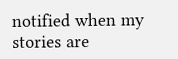notified when my stories are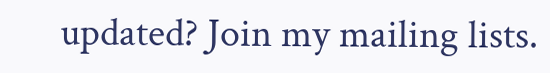updated? Join my mailing lists.